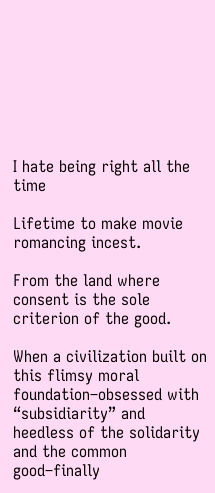I hate being right all the time

Lifetime to make movie romancing incest.

From the land where consent is the sole criterion of the good.

When a civilization built on this flimsy moral foundation–obsessed with “subsidiarity” and heedless of the solidarity and the common good–finally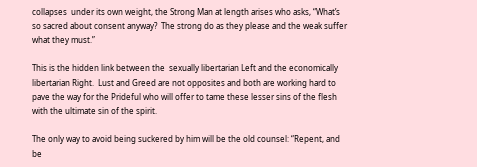collapses  under its own weight, the Strong Man at length arises who asks, “What’s so sacred about consent anyway?  The strong do as they please and the weak suffer what they must.”

This is the hidden link between the  sexually libertarian Left and the economically libertarian Right.  Lust and Greed are not opposites and both are working hard to pave the way for the Prideful who will offer to tame these lesser sins of the flesh with the ultimate sin of the spirit.

The only way to avoid being suckered by him will be the old counsel: “Repent, and be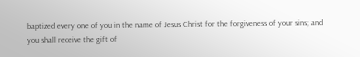baptized every one of you in the name of Jesus Christ for the forgiveness of your sins; and you shall receive the gift of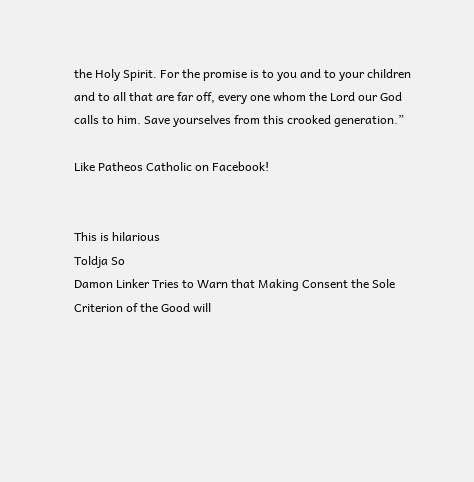the Holy Spirit. For the promise is to you and to your children and to all that are far off, every one whom the Lord our God calls to him. Save yourselves from this crooked generation.”

Like Patheos Catholic on Facebook!


This is hilarious
Toldja So
Damon Linker Tries to Warn that Making Consent the Sole Criterion of the Good will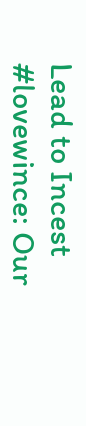Lead to Incest
#lovewince: Our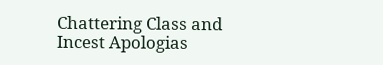Chattering Class and Incest Apologias